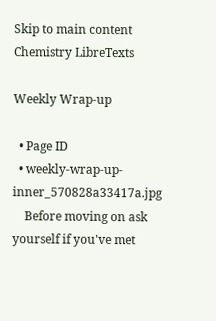Skip to main content
Chemistry LibreTexts

Weekly Wrap-up

  • Page ID
  • weekly-wrap-up-inner_570828a33417a.jpg
    Before moving on ask yourself if you've met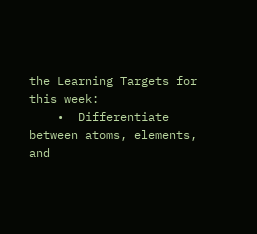the Learning Targets for this week:
    •  Differentiate between atoms, elements, and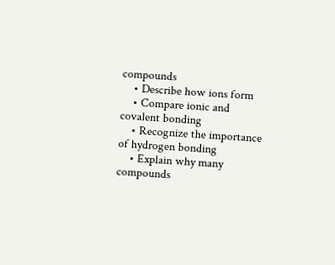compounds
    • Describe how ions form
    • Compare ionic and covalent bonding
    • Recognize the importance of hydrogen bonding
    • Explain why many compounds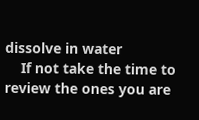dissolve in water
    If not take the time to review the ones you are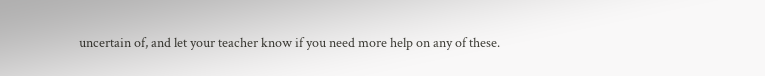uncertain of, and let your teacher know if you need more help on any of these.